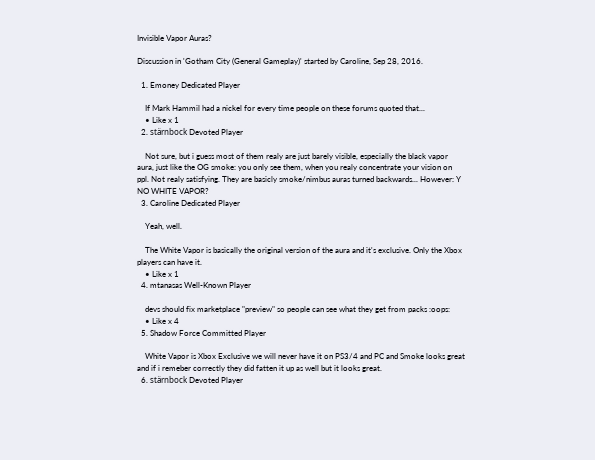Invisible Vapor Auras?

Discussion in 'Gotham City (General Gameplay)' started by Caroline, Sep 28, 2016.

  1. Emoney Dedicated Player

    If Mark Hammil had a nickel for every time people on these forums quoted that...
    • Like x 1
  2. stärnbock Devoted Player

    Not sure, but i guess most of them realy are just barely visible, especially the black vapor aura, just like the OG smoke: you only see them, when you realy concentrate your vision on ppl. Not realy satisfying. They are basicly smoke/nimbus auras turned backwards... However: Y NO WHITE VAPOR?
  3. Caroline Dedicated Player

    Yeah, well.

    The White Vapor is basically the original version of the aura and it's exclusive. Only the Xbox players can have it.
    • Like x 1
  4. mtanasas Well-Known Player

    devs should fix marketplace "preview" so people can see what they get from packs :oops:
    • Like x 4
  5. Shadow Force Committed Player

    White Vapor is Xbox Exclusive we will never have it on PS3/4 and PC and Smoke looks great and if i remeber correctly they did fatten it up as well but it looks great.
  6. stärnbock Devoted Player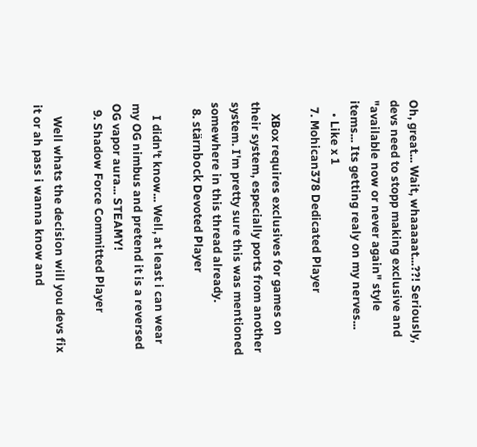Oh, great... Wait, whaaaaat...??! Seriously, devs need to stopp making exclusive and "available now or never again" style items... Its getting realy on my nerves...
    • Like x 1
  7. Mohican378 Dedicated Player

    XBox requires exclusives for games on their system, especially ports from another system. I'm pretty sure this was mentioned somewhere in this thread already.
  8. stärnbock Devoted Player

    I didn't know... Well, at least i can wear my OG nimbus and pretend it is a reversed OG vapor aura... STEAMY!
  9. Shadow Force Committed Player

    Well whats the decision will you devs fix it or ah pass i wanna know and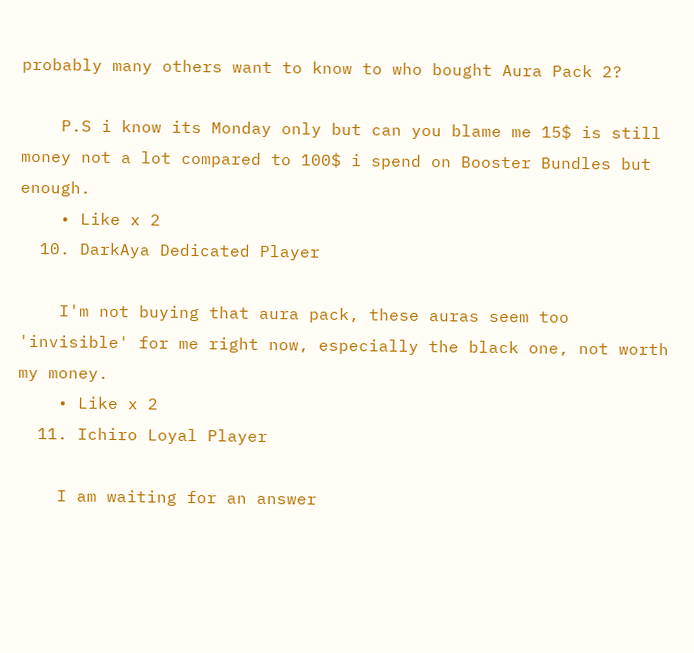probably many others want to know to who bought Aura Pack 2?

    P.S i know its Monday only but can you blame me 15$ is still money not a lot compared to 100$ i spend on Booster Bundles but enough.
    • Like x 2
  10. DarkAya Dedicated Player

    I'm not buying that aura pack, these auras seem too 'invisible' for me right now, especially the black one, not worth my money.
    • Like x 2
  11. Ichiro Loyal Player

    I am waiting for an answer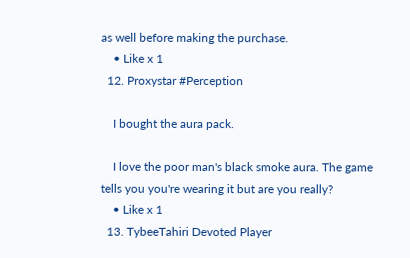as well before making the purchase.
    • Like x 1
  12. Proxystar #Perception

    I bought the aura pack.

    I love the poor man's black smoke aura. The game tells you you're wearing it but are you really?
    • Like x 1
  13. TybeeTahiri Devoted Player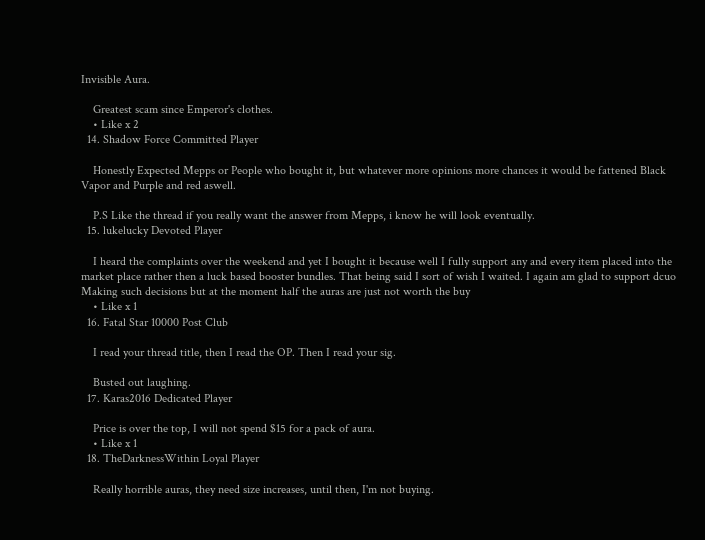Invisible Aura.

    Greatest scam since Emperor's clothes.
    • Like x 2
  14. Shadow Force Committed Player

    Honestly Expected Mepps or People who bought it, but whatever more opinions more chances it would be fattened Black Vapor and Purple and red aswell.

    P.S Like the thread if you really want the answer from Mepps, i know he will look eventually.
  15. lukelucky Devoted Player

    I heard the complaints over the weekend and yet I bought it because well I fully support any and every item placed into the market place rather then a luck based booster bundles. That being said I sort of wish I waited. I again am glad to support dcuo Making such decisions but at the moment half the auras are just not worth the buy
    • Like x 1
  16. Fatal Star 10000 Post Club

    I read your thread title, then I read the OP. Then I read your sig.

    Busted out laughing.
  17. Karas2016 Dedicated Player

    Price is over the top, I will not spend $15 for a pack of aura.
    • Like x 1
  18. TheDarknessWithin Loyal Player

    Really horrible auras, they need size increases, until then, I'm not buying.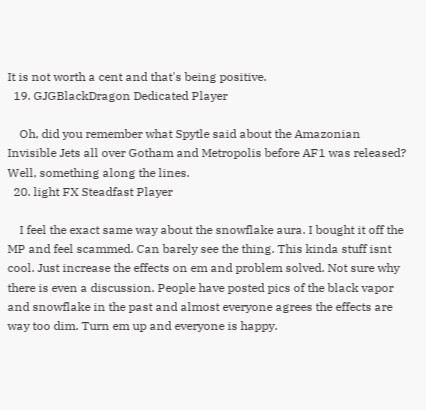It is not worth a cent and that's being positive.
  19. GJGBlackDragon Dedicated Player

    Oh, did you remember what Spytle said about the Amazonian Invisible Jets all over Gotham and Metropolis before AF1 was released? Well, something along the lines.
  20. light FX Steadfast Player

    I feel the exact same way about the snowflake aura. I bought it off the MP and feel scammed. Can barely see the thing. This kinda stuff isnt cool. Just increase the effects on em and problem solved. Not sure why there is even a discussion. People have posted pics of the black vapor and snowflake in the past and almost everyone agrees the effects are way too dim. Turn em up and everyone is happy.